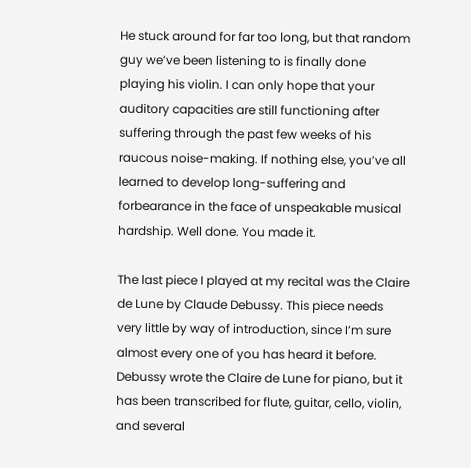He stuck around for far too long, but that random guy we’ve been listening to is finally done playing his violin. I can only hope that your auditory capacities are still functioning after suffering through the past few weeks of his raucous noise-making. If nothing else, you’ve all learned to develop long-suffering and forbearance in the face of unspeakable musical hardship. Well done. You made it.

The last piece I played at my recital was the Claire de Lune by Claude Debussy. This piece needs very little by way of introduction, since I’m sure almost every one of you has heard it before. Debussy wrote the Claire de Lune for piano, but it has been transcribed for flute, guitar, cello, violin, and several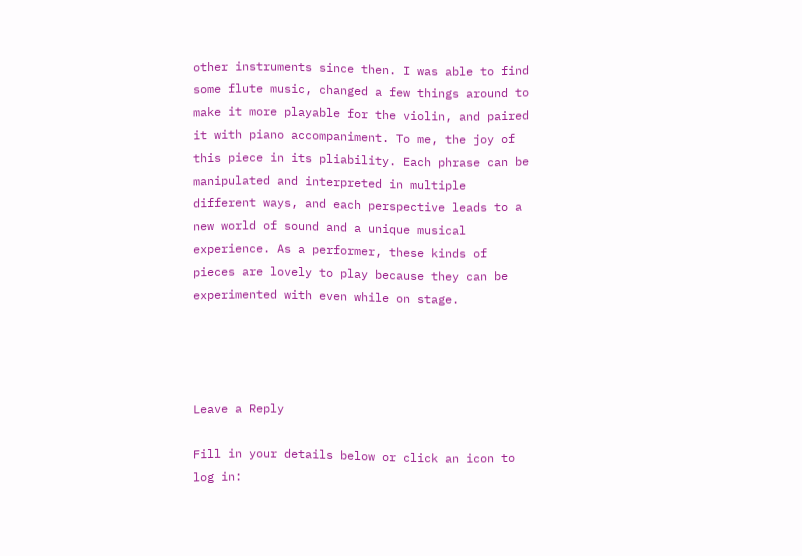other instruments since then. I was able to find some flute music, changed a few things around to make it more playable for the violin, and paired it with piano accompaniment. To me, the joy of this piece in its pliability. Each phrase can be manipulated and interpreted in multiple different ways, and each perspective leads to a new world of sound and a unique musical experience. As a performer, these kinds of pieces are lovely to play because they can be experimented with even while on stage.




Leave a Reply

Fill in your details below or click an icon to log in: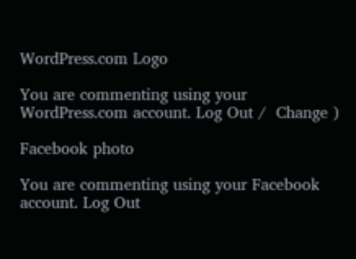WordPress.com Logo

You are commenting using your WordPress.com account. Log Out /  Change )

Facebook photo

You are commenting using your Facebook account. Log Out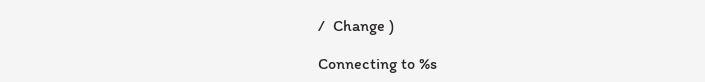/  Change )

Connecting to %s